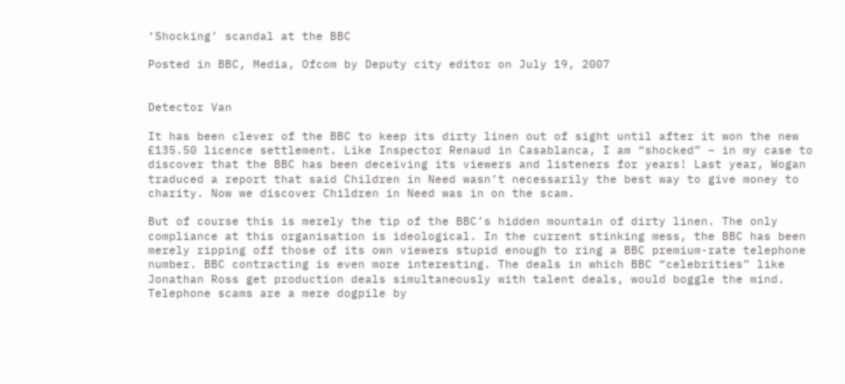‘Shocking’ scandal at the BBC

Posted in BBC, Media, Ofcom by Deputy city editor on July 19, 2007


Detector Van

It has been clever of the BBC to keep its dirty linen out of sight until after it won the new £135.50 licence settlement. Like Inspector Renaud in Casablanca, I am “shocked” – in my case to discover that the BBC has been deceiving its viewers and listeners for years! Last year, Wogan traduced a report that said Children in Need wasn’t necessarily the best way to give money to charity. Now we discover Children in Need was in on the scam.

But of course this is merely the tip of the BBC’s hidden mountain of dirty linen. The only compliance at this organisation is ideological. In the current stinking mess, the BBC has been merely ripping off those of its own viewers stupid enough to ring a BBC premium-rate telephone number. BBC contracting is even more interesting. The deals in which BBC “celebrities” like Jonathan Ross get production deals simultaneously with talent deals, would boggle the mind. Telephone scams are a mere dogpile by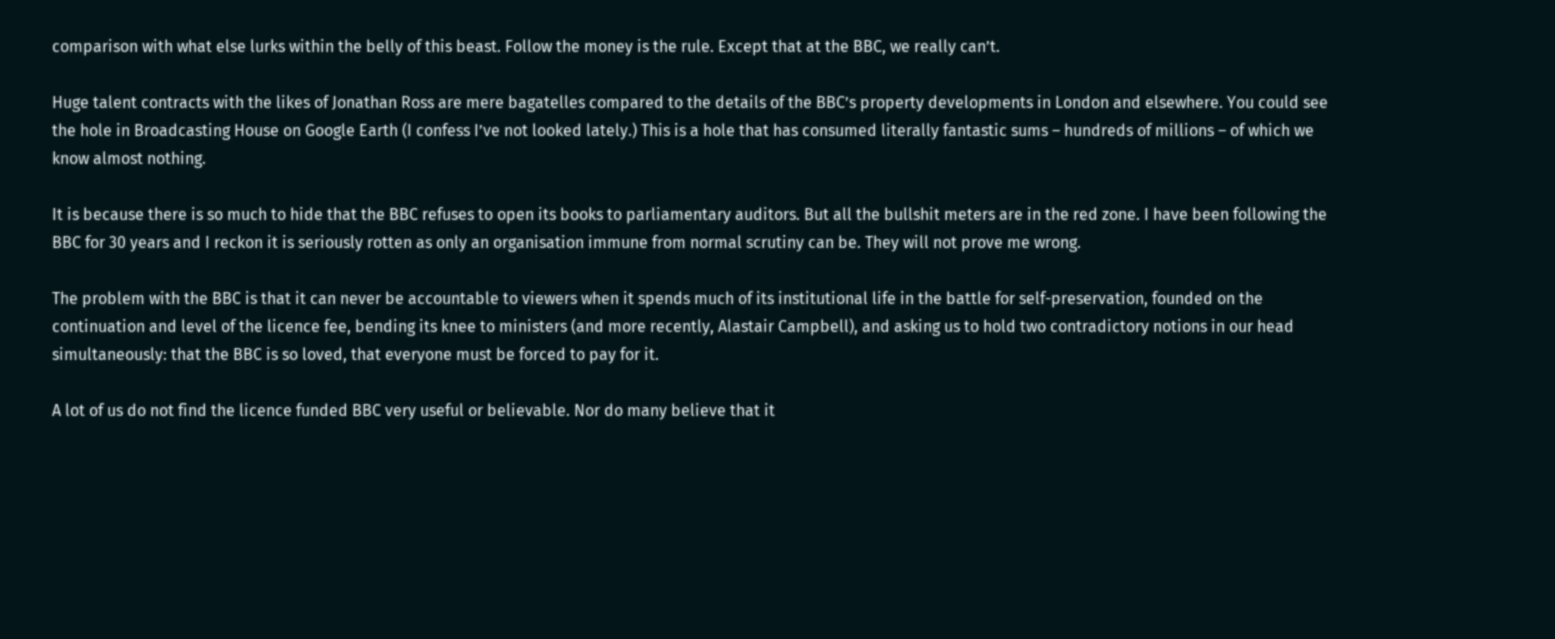comparison with what else lurks within the belly of this beast. Follow the money is the rule. Except that at the BBC, we really can’t.

Huge talent contracts with the likes of Jonathan Ross are mere bagatelles compared to the details of the BBC’s property developments in London and elsewhere. You could see the hole in Broadcasting House on Google Earth (I confess I’ve not looked lately.) This is a hole that has consumed literally fantastic sums – hundreds of millions – of which we know almost nothing.

It is because there is so much to hide that the BBC refuses to open its books to parliamentary auditors. But all the bullshit meters are in the red zone. I have been following the BBC for 30 years and I reckon it is seriously rotten as only an organisation immune from normal scrutiny can be. They will not prove me wrong.

The problem with the BBC is that it can never be accountable to viewers when it spends much of its institutional life in the battle for self-preservation, founded on the continuation and level of the licence fee, bending its knee to ministers (and more recently, Alastair Campbell), and asking us to hold two contradictory notions in our head simultaneously: that the BBC is so loved, that everyone must be forced to pay for it.

A lot of us do not find the licence funded BBC very useful or believable. Nor do many believe that it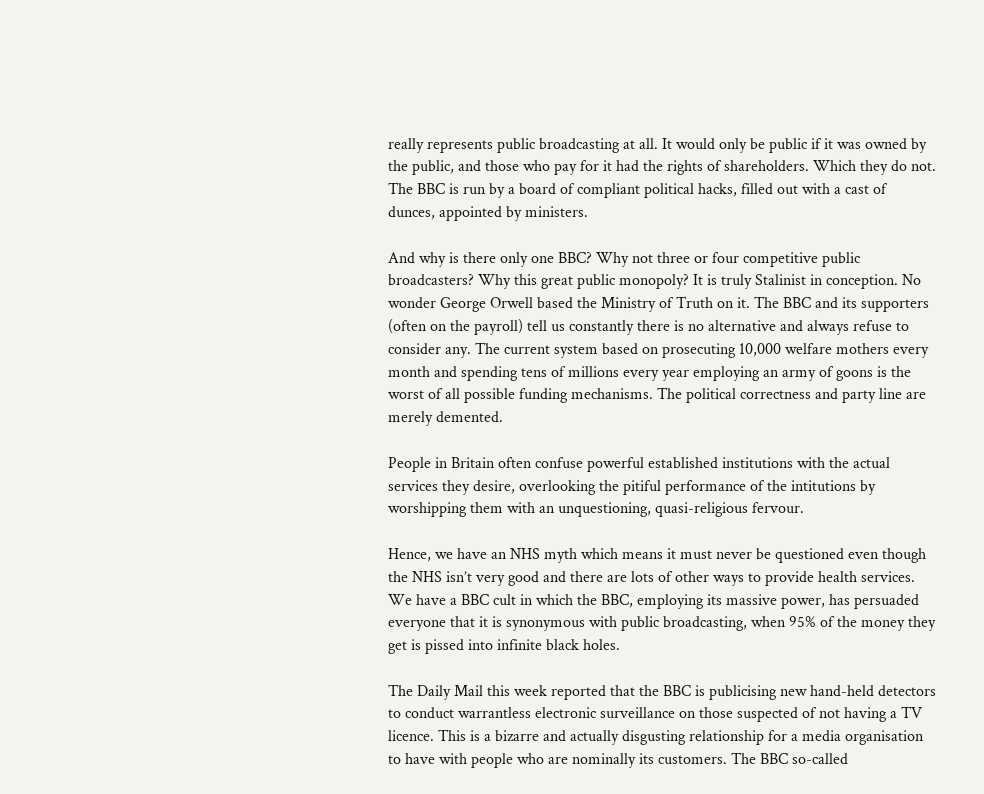really represents public broadcasting at all. It would only be public if it was owned by the public, and those who pay for it had the rights of shareholders. Which they do not. The BBC is run by a board of compliant political hacks, filled out with a cast of dunces, appointed by ministers.

And why is there only one BBC? Why not three or four competitive public broadcasters? Why this great public monopoly? It is truly Stalinist in conception. No wonder George Orwell based the Ministry of Truth on it. The BBC and its supporters (often on the payroll) tell us constantly there is no alternative and always refuse to consider any. The current system based on prosecuting 10,000 welfare mothers every month and spending tens of millions every year employing an army of goons is the worst of all possible funding mechanisms. The political correctness and party line are merely demented.

People in Britain often confuse powerful established institutions with the actual services they desire, overlooking the pitiful performance of the intitutions by worshipping them with an unquestioning, quasi-religious fervour.

Hence, we have an NHS myth which means it must never be questioned even though the NHS isn’t very good and there are lots of other ways to provide health services. We have a BBC cult in which the BBC, employing its massive power, has persuaded everyone that it is synonymous with public broadcasting, when 95% of the money they get is pissed into infinite black holes.

The Daily Mail this week reported that the BBC is publicising new hand-held detectors to conduct warrantless electronic surveillance on those suspected of not having a TV licence. This is a bizarre and actually disgusting relationship for a media organisation to have with people who are nominally its customers. The BBC so-called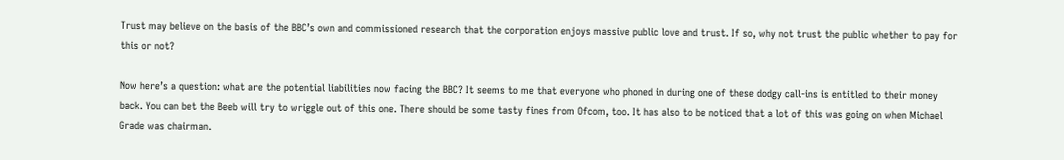Trust may believe on the basis of the BBC’s own and commissioned research that the corporation enjoys massive public love and trust. If so, why not trust the public whether to pay for this or not?

Now here’s a question: what are the potential liabilities now facing the BBC? It seems to me that everyone who phoned in during one of these dodgy call-ins is entitled to their money back. You can bet the Beeb will try to wriggle out of this one. There should be some tasty fines from Ofcom, too. It has also to be noticed that a lot of this was going on when Michael Grade was chairman.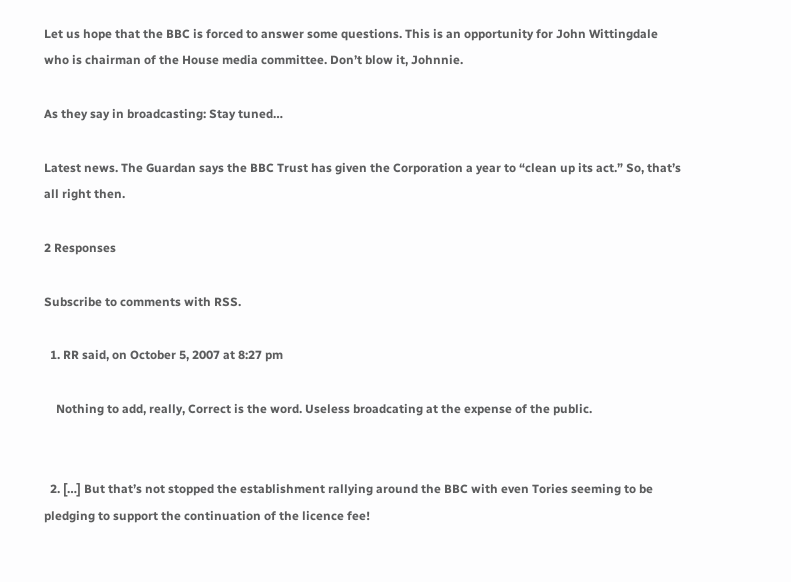Let us hope that the BBC is forced to answer some questions. This is an opportunity for John Wittingdale who is chairman of the House media committee. Don’t blow it, Johnnie.

As they say in broadcasting: Stay tuned…

Latest news. The Guardan says the BBC Trust has given the Corporation a year to “clean up its act.” So, that’s all right then.

2 Responses

Subscribe to comments with RSS.

  1. RR said, on October 5, 2007 at 8:27 pm

    Nothing to add, really, Correct is the word. Useless broadcating at the expense of the public.


  2. […] But that’s not stopped the establishment rallying around the BBC with even Tories seeming to be pledging to support the continuation of the licence fee!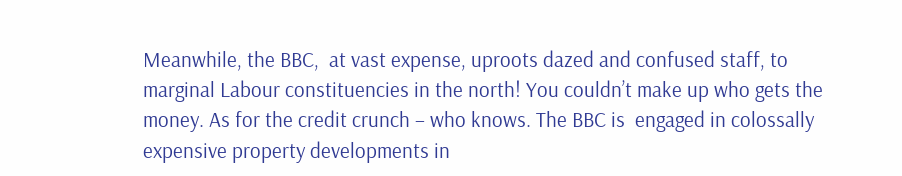Meanwhile, the BBC,  at vast expense, uproots dazed and confused staff, to marginal Labour constituencies in the north! You couldn’t make up who gets the money. As for the credit crunch – who knows. The BBC is  engaged in colossally expensive property developments in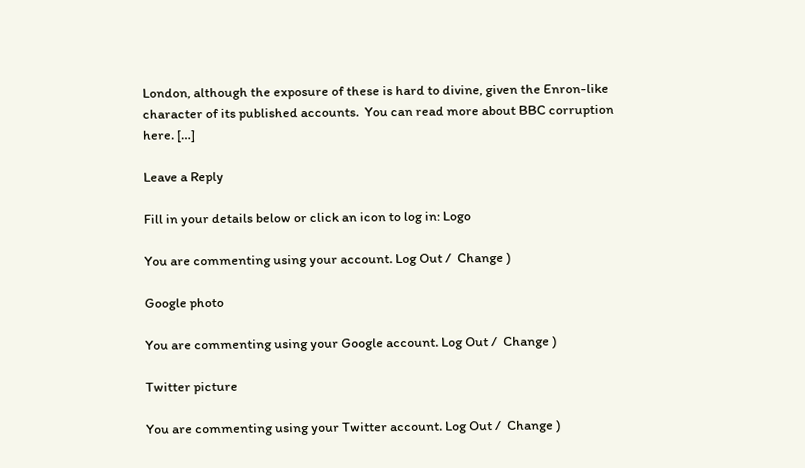London, although the exposure of these is hard to divine, given the Enron-like character of its published accounts.  You can read more about BBC corruption here. […]

Leave a Reply

Fill in your details below or click an icon to log in: Logo

You are commenting using your account. Log Out /  Change )

Google photo

You are commenting using your Google account. Log Out /  Change )

Twitter picture

You are commenting using your Twitter account. Log Out /  Change )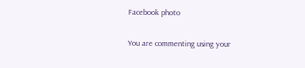Facebook photo

You are commenting using your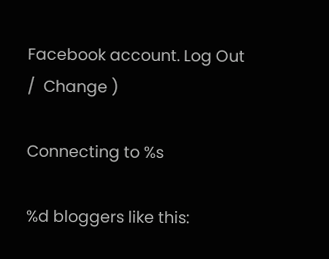Facebook account. Log Out /  Change )

Connecting to %s

%d bloggers like this: